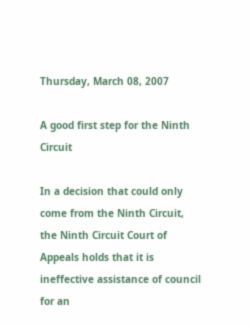Thursday, March 08, 2007

A good first step for the Ninth Circuit

In a decision that could only come from the Ninth Circuit, the Ninth Circuit Court of Appeals holds that it is ineffective assistance of council for an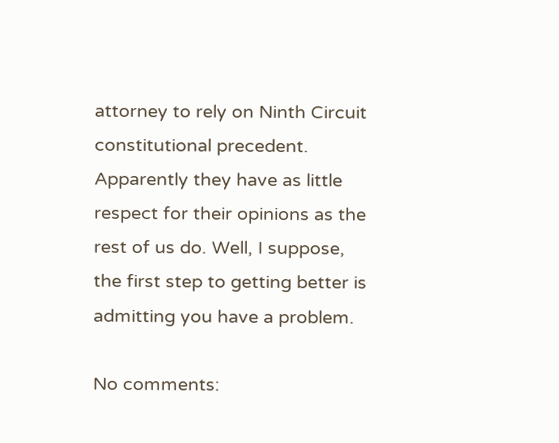attorney to rely on Ninth Circuit constitutional precedent. Apparently they have as little respect for their opinions as the rest of us do. Well, I suppose, the first step to getting better is admitting you have a problem.

No comments: